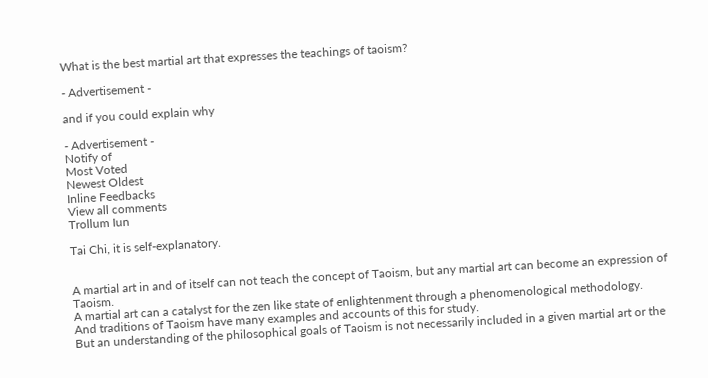What is the best martial art that expresses the teachings of taoism?

- Advertisement -

and if you could explain why

- Advertisement -
Notify of
Most Voted
Newest Oldest
Inline Feedbacks
View all comments
Trollum Iun

Tai Chi, it is self-explanatory.


A martial art in and of itself can not teach the concept of Taoism, but any martial art can become an expression of Taoism.
A martial art can a catalyst for the zen like state of enlightenment through a phenomenological methodology.
And traditions of Taoism have many examples and accounts of this for study.
But an understanding of the philosophical goals of Taoism is not necessarily included in a given martial art or the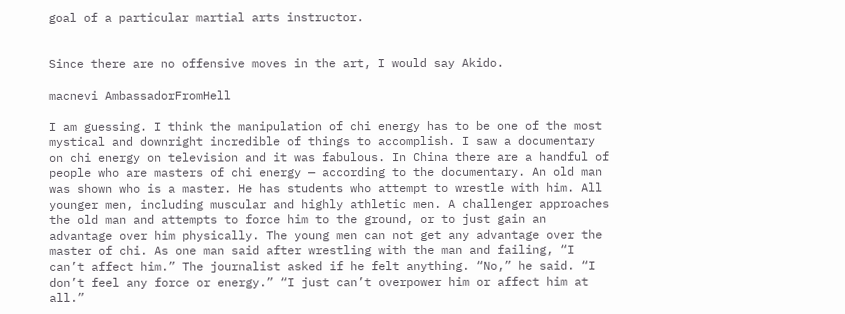goal of a particular martial arts instructor.


Since there are no offensive moves in the art, I would say Akido.

macnevi AmbassadorFromHell

I am guessing. I think the manipulation of chi energy has to be one of the most mystical and downright incredible of things to accomplish. I saw a documentary on chi energy on television and it was fabulous. In China there are a handful of people who are masters of chi energy — according to the documentary. An old man was shown who is a master. He has students who attempt to wrestle with him. All younger men, including muscular and highly athletic men. A challenger approaches the old man and attempts to force him to the ground, or to just gain an advantage over him physically. The young men can not get any advantage over the master of chi. As one man said after wrestling with the man and failing, “I can’t affect him.” The journalist asked if he felt anything. “No,” he said. “I don’t feel any force or energy.” “I just can’t overpower him or affect him at all.”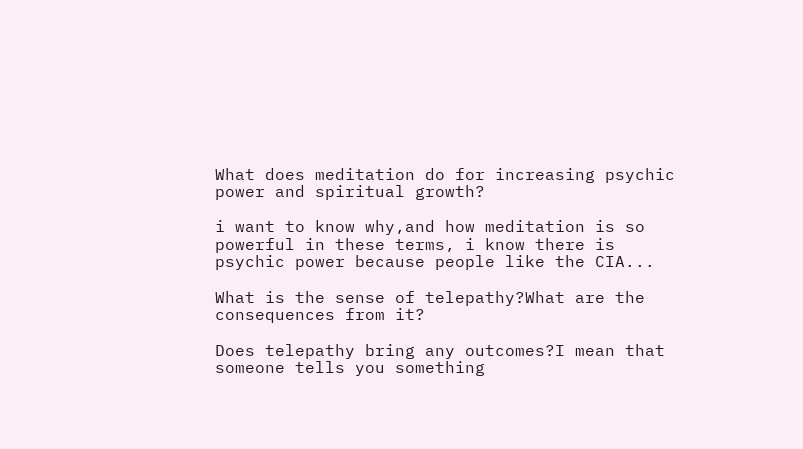What does meditation do for increasing psychic power and spiritual growth?

i want to know why,and how meditation is so powerful in these terms, i know there is psychic power because people like the CIA...

What is the sense of telepathy?What are the consequences from it?

Does telepathy bring any outcomes?I mean that someone tells you something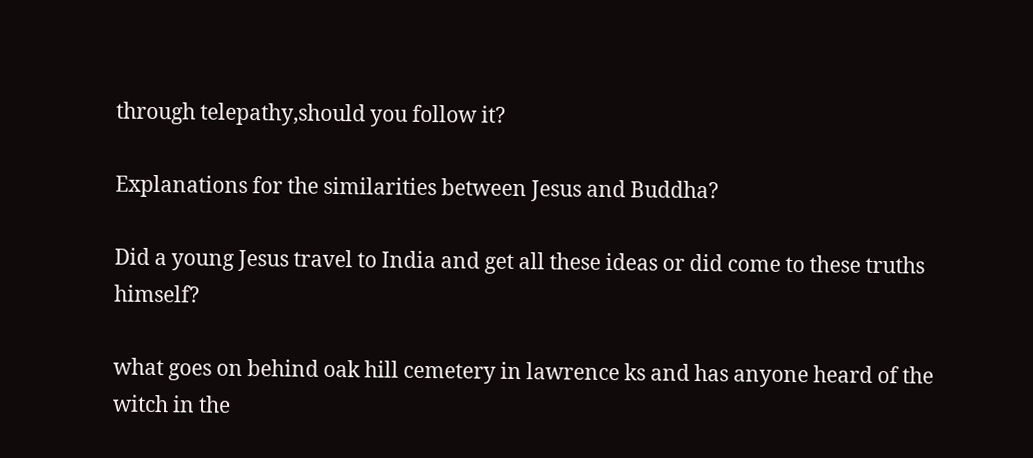through telepathy,should you follow it?

Explanations for the similarities between Jesus and Buddha?

Did a young Jesus travel to India and get all these ideas or did come to these truths himself?

what goes on behind oak hill cemetery in lawrence ks and has anyone heard of the witch in the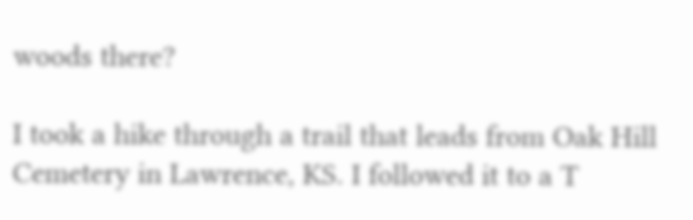woods there?

I took a hike through a trail that leads from Oak Hill Cemetery in Lawrence, KS. I followed it to a T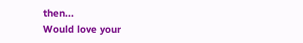then...
Would love your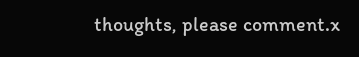thoughts, please comment.x